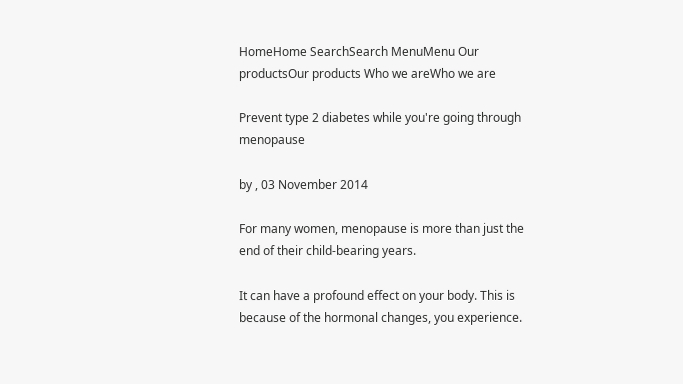HomeHome SearchSearch MenuMenu Our productsOur products Who we areWho we are

Prevent type 2 diabetes while you're going through menopause

by , 03 November 2014

For many women, menopause is more than just the end of their child-bearing years.

It can have a profound effect on your body. This is because of the hormonal changes, you experience.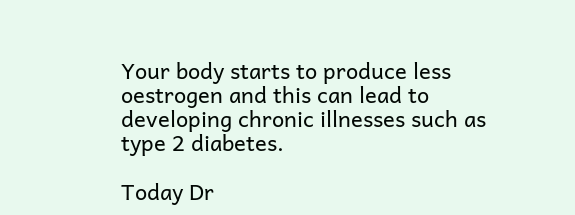Your body starts to produce less oestrogen and this can lead to developing chronic illnesses such as type 2 diabetes.

Today Dr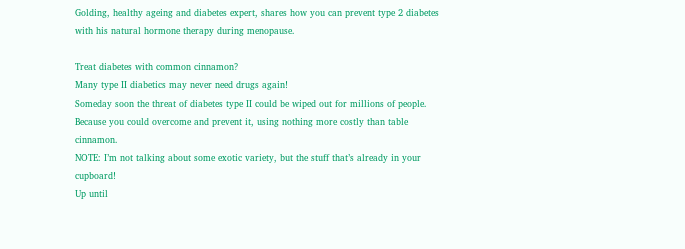Golding, healthy ageing and diabetes expert, shares how you can prevent type 2 diabetes with his natural hormone therapy during menopause.

Treat diabetes with common cinnamon?
Many type II diabetics may never need drugs again!
Someday soon the threat of diabetes type II could be wiped out for millions of people. Because you could overcome and prevent it, using nothing more costly than table cinnamon.
NOTE: I’m not talking about some exotic variety, but the stuff that’s already in your cupboard!
Up until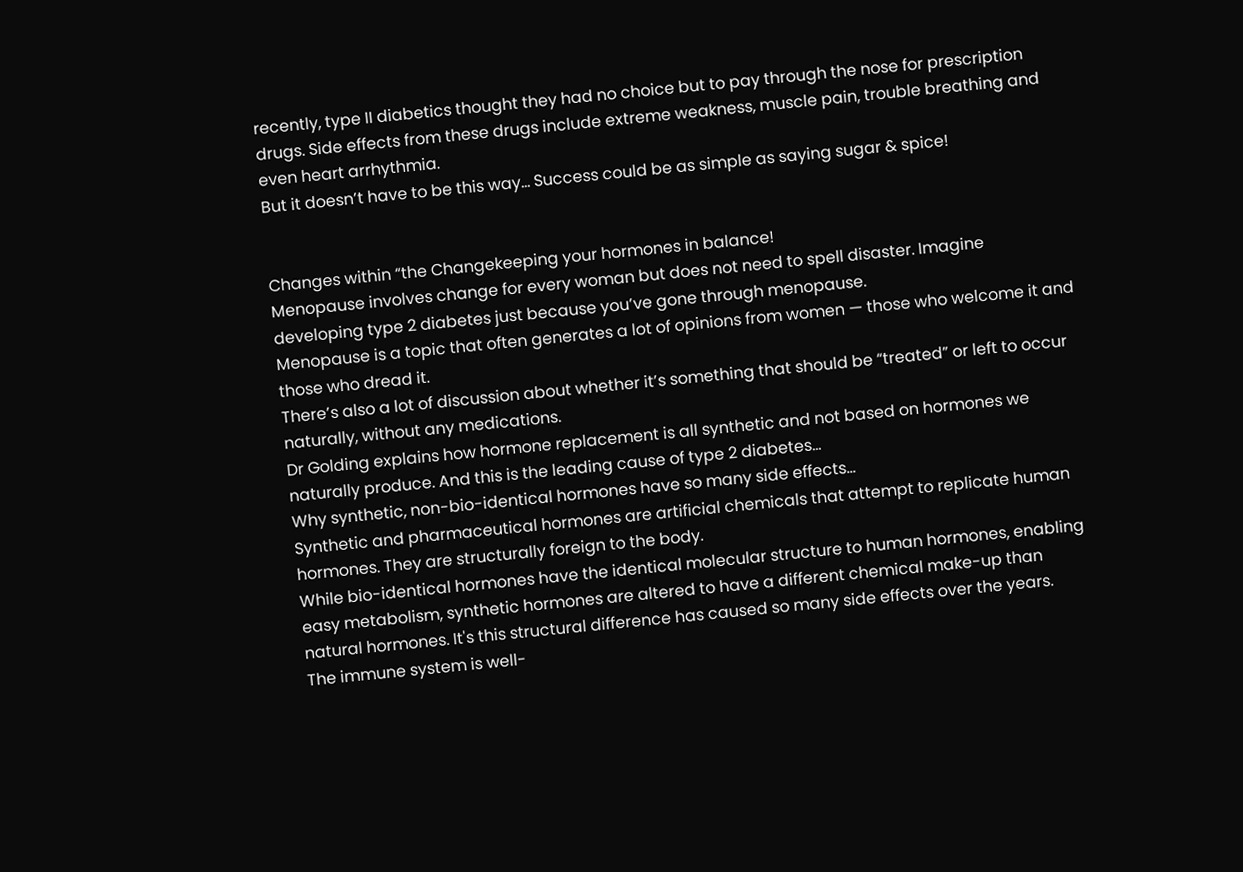recently, type II diabetics thought they had no choice but to pay through the nose for prescription drugs. Side effects from these drugs include extreme weakness, muscle pain, trouble breathing and even heart arrhythmia.
But it doesn’t have to be this way… Success could be as simple as saying sugar & spice!


Changes within “the Changekeeping your hormones in balance!
Menopause involves change for every woman but does not need to spell disaster. Imagine developing type 2 diabetes just because you’ve gone through menopause.
Menopause is a topic that often generates a lot of opinions from women — those who welcome it and those who dread it.
There’s also a lot of discussion about whether it’s something that should be “treated” or left to occur naturally, without any medications.
Dr Golding explains how hormone replacement is all synthetic and not based on hormones we naturally produce. And this is the leading cause of type 2 diabetes...
Why synthetic, non-bio-identical hormones have so many side effects…
Synthetic and pharmaceutical hormones are artificial chemicals that attempt to replicate human hormones. They are structurally foreign to the body.
While bio-identical hormones have the identical molecular structure to human hormones, enabling easy metabolism, synthetic hormones are altered to have a different chemical make-up than natural hormones. It's this structural difference has caused so many side effects over the years.
The immune system is well-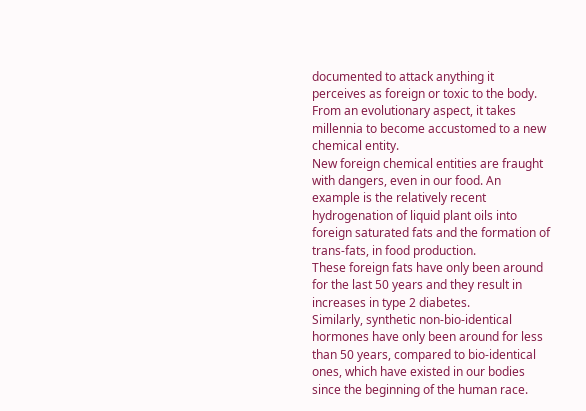documented to attack anything it perceives as foreign or toxic to the body. From an evolutionary aspect, it takes millennia to become accustomed to a new chemical entity.
New foreign chemical entities are fraught with dangers, even in our food. An example is the relatively recent hydrogenation of liquid plant oils into foreign saturated fats and the formation of trans-fats, in food production.
These foreign fats have only been around for the last 50 years and they result in increases in type 2 diabetes.
Similarly, synthetic non-bio-identical hormones have only been around for less than 50 years, compared to bio-identical ones, which have existed in our bodies since the beginning of the human race.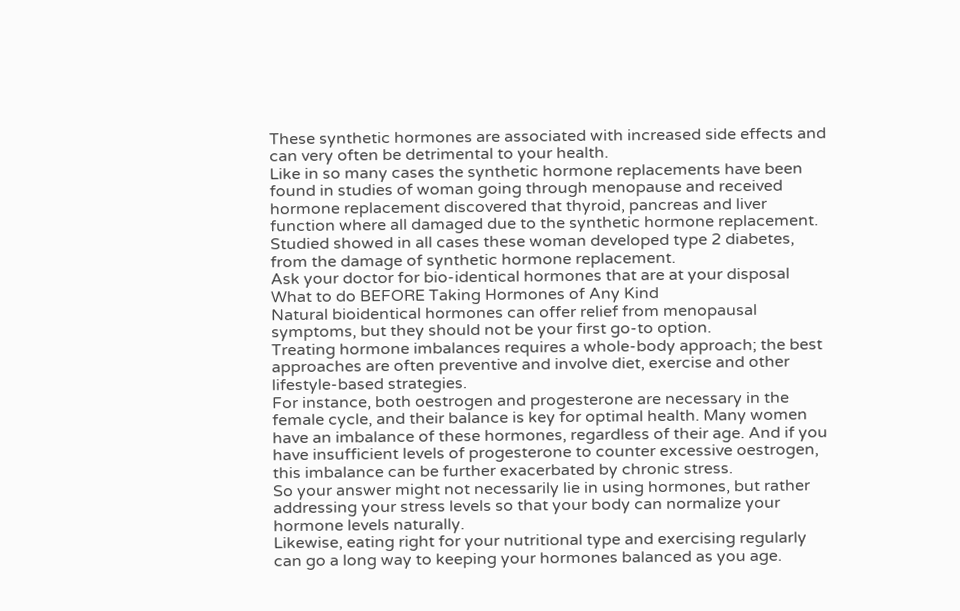These synthetic hormones are associated with increased side effects and can very often be detrimental to your health.
Like in so many cases the synthetic hormone replacements have been found in studies of woman going through menopause and received hormone replacement discovered that thyroid, pancreas and liver function where all damaged due to the synthetic hormone replacement.
Studied showed in all cases these woman developed type 2 diabetes, from the damage of synthetic hormone replacement.
Ask your doctor for bio-identical hormones that are at your disposal
What to do BEFORE Taking Hormones of Any Kind
Natural bioidentical hormones can offer relief from menopausal symptoms, but they should not be your first go-to option.
Treating hormone imbalances requires a whole-body approach; the best approaches are often preventive and involve diet, exercise and other lifestyle-based strategies.
For instance, both oestrogen and progesterone are necessary in the female cycle, and their balance is key for optimal health. Many women have an imbalance of these hormones, regardless of their age. And if you have insufficient levels of progesterone to counter excessive oestrogen, this imbalance can be further exacerbated by chronic stress.
So your answer might not necessarily lie in using hormones, but rather addressing your stress levels so that your body can normalize your hormone levels naturally.
Likewise, eating right for your nutritional type and exercising regularly can go a long way to keeping your hormones balanced as you age.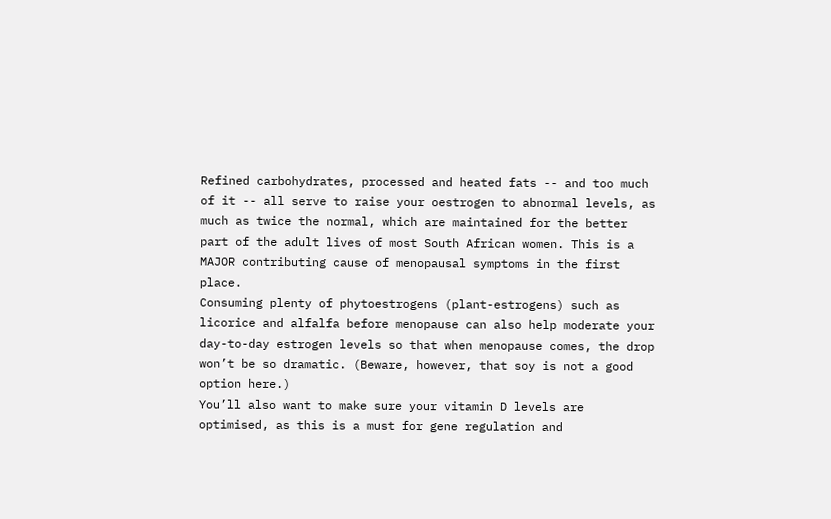Refined carbohydrates, processed and heated fats -- and too much of it -- all serve to raise your oestrogen to abnormal levels, as much as twice the normal, which are maintained for the better part of the adult lives of most South African women. This is a MAJOR contributing cause of menopausal symptoms in the first place.
Consuming plenty of phytoestrogens (plant-estrogens) such as licorice and alfalfa before menopause can also help moderate your day-to-day estrogen levels so that when menopause comes, the drop won’t be so dramatic. (Beware, however, that soy is not a good option here.)
You’ll also want to make sure your vitamin D levels are optimised, as this is a must for gene regulation and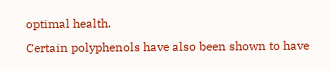optimal health.
Certain polyphenols have also been shown to have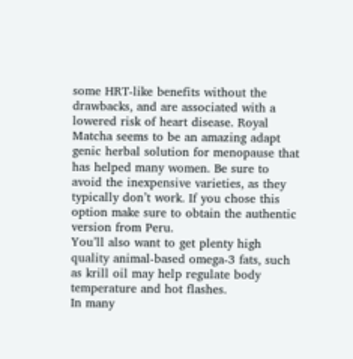some HRT-like benefits without the drawbacks, and are associated with a lowered risk of heart disease. Royal Matcha seems to be an amazing adapt genic herbal solution for menopause that has helped many women. Be sure to avoid the inexpensive varieties, as they typically don’t work. If you chose this option make sure to obtain the authentic version from Peru.
You’ll also want to get plenty high quality animal-based omega-3 fats, such as krill oil may help regulate body temperature and hot flashes.
In many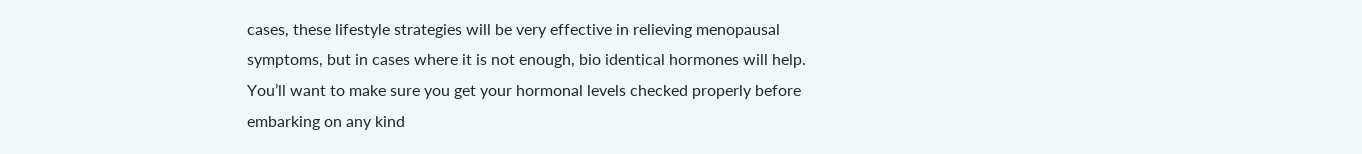cases, these lifestyle strategies will be very effective in relieving menopausal symptoms, but in cases where it is not enough, bio identical hormones will help.
You’ll want to make sure you get your hormonal levels checked properly before embarking on any kind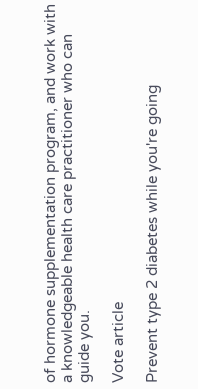of hormone supplementation program, and work with a knowledgeable health care practitioner who can guide you.

Vote article

Prevent type 2 diabetes while you're going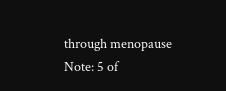through menopause
Note: 5 of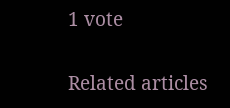1 vote

Related articles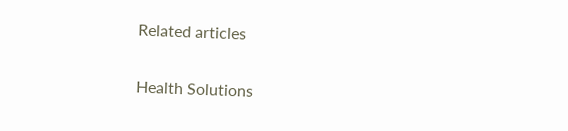Related articles


Health Solutions